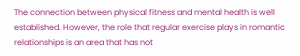The connection between physical fitness and mental health is well established. However, the role that regular exercise plays in romantic relationships is an area that has not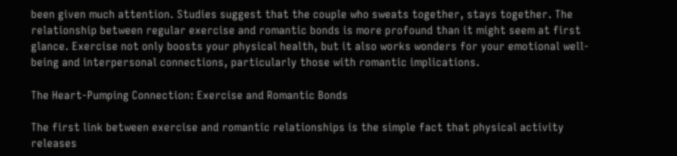been given much attention. Studies suggest that the couple who sweats together, stays together. The relationship between regular exercise and romantic bonds is more profound than it might seem at first glance. Exercise not only boosts your physical health, but it also works wonders for your emotional well-being and interpersonal connections, particularly those with romantic implications.

The Heart-Pumping Connection: Exercise and Romantic Bonds

The first link between exercise and romantic relationships is the simple fact that physical activity releases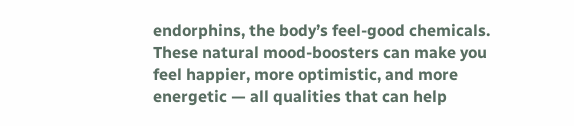endorphins, the body’s feel-good chemicals. These natural mood-boosters can make you feel happier, more optimistic, and more energetic — all qualities that can help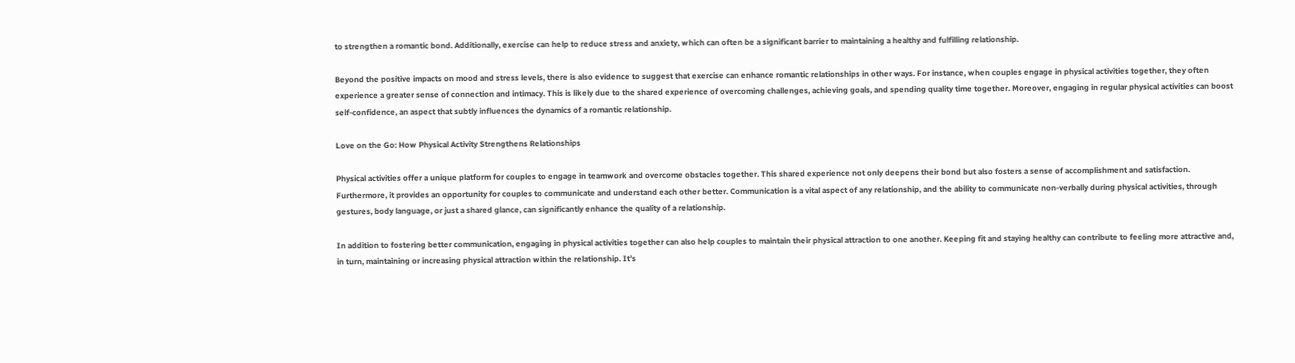to strengthen a romantic bond. Additionally, exercise can help to reduce stress and anxiety, which can often be a significant barrier to maintaining a healthy and fulfilling relationship.

Beyond the positive impacts on mood and stress levels, there is also evidence to suggest that exercise can enhance romantic relationships in other ways. For instance, when couples engage in physical activities together, they often experience a greater sense of connection and intimacy. This is likely due to the shared experience of overcoming challenges, achieving goals, and spending quality time together. Moreover, engaging in regular physical activities can boost self-confidence, an aspect that subtly influences the dynamics of a romantic relationship.

Love on the Go: How Physical Activity Strengthens Relationships

Physical activities offer a unique platform for couples to engage in teamwork and overcome obstacles together. This shared experience not only deepens their bond but also fosters a sense of accomplishment and satisfaction. Furthermore, it provides an opportunity for couples to communicate and understand each other better. Communication is a vital aspect of any relationship, and the ability to communicate non-verbally during physical activities, through gestures, body language, or just a shared glance, can significantly enhance the quality of a relationship.

In addition to fostering better communication, engaging in physical activities together can also help couples to maintain their physical attraction to one another. Keeping fit and staying healthy can contribute to feeling more attractive and, in turn, maintaining or increasing physical attraction within the relationship. It’s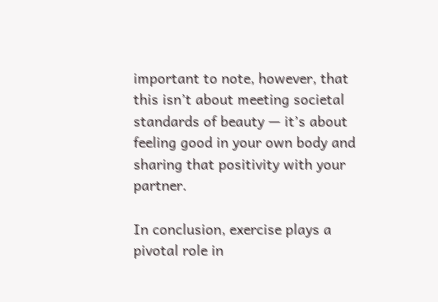important to note, however, that this isn’t about meeting societal standards of beauty — it’s about feeling good in your own body and sharing that positivity with your partner.

In conclusion, exercise plays a pivotal role in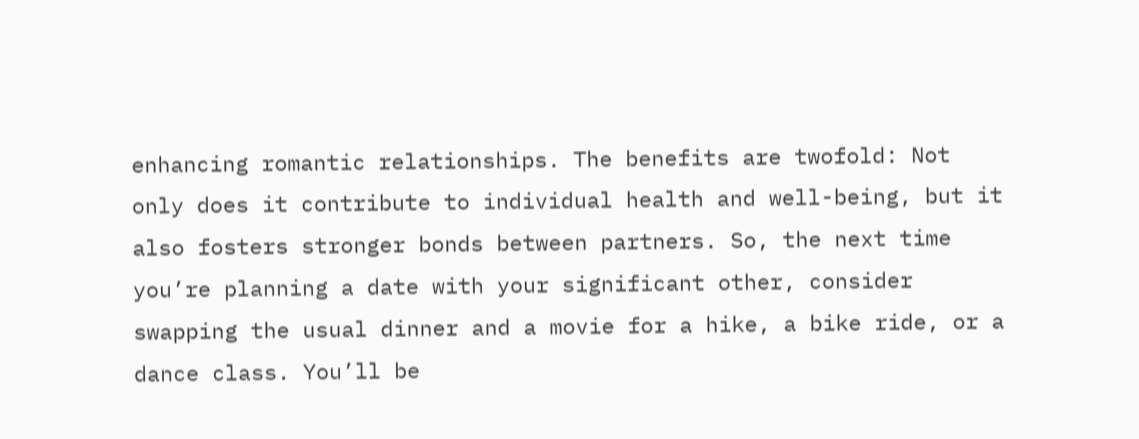enhancing romantic relationships. The benefits are twofold: Not only does it contribute to individual health and well-being, but it also fosters stronger bonds between partners. So, the next time you’re planning a date with your significant other, consider swapping the usual dinner and a movie for a hike, a bike ride, or a dance class. You’ll be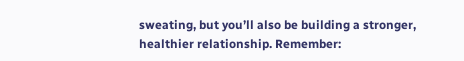sweating, but you’ll also be building a stronger, healthier relationship. Remember: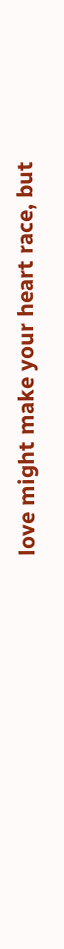love might make your heart race, but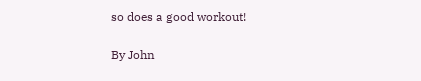so does a good workout!

By John